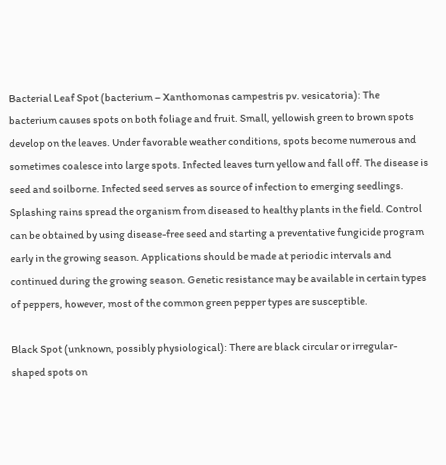Bacterial Leaf Spot (bacterium – Xanthomonas campestris pv. vesicatoria): The bacterium causes spots on both foliage and fruit. Small, yellowish green to brown spots develop on the leaves. Under favorable weather conditions, spots become numerous and sometimes coalesce into large spots. Infected leaves turn yellow and fall off. The disease is seed and soilborne. Infected seed serves as source of infection to emerging seedlings. Splashing rains spread the organism from diseased to healthy plants in the field. Control can be obtained by using disease-free seed and starting a preventative fungicide program early in the growing season. Applications should be made at periodic intervals and continued during the growing season. Genetic resistance may be available in certain types of peppers, however, most of the common green pepper types are susceptible.

Black Spot (unknown, possibly physiological): There are black circular or irregular-shaped spots on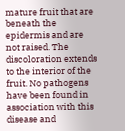mature fruit that are beneath the epidermis and are not raised. The discoloration extends to the interior of the fruit. No pathogens have been found in association with this disease and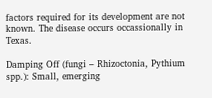factors required for its development are not known. The disease occurs occassionally in Texas.

Damping Off (fungi – Rhizoctonia, Pythium spp.): Small, emerging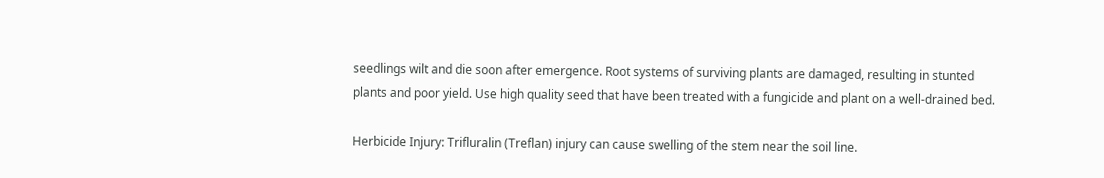seedlings wilt and die soon after emergence. Root systems of surviving plants are damaged, resulting in stunted plants and poor yield. Use high quality seed that have been treated with a fungicide and plant on a well-drained bed.

Herbicide Injury: Trifluralin (Treflan) injury can cause swelling of the stem near the soil line.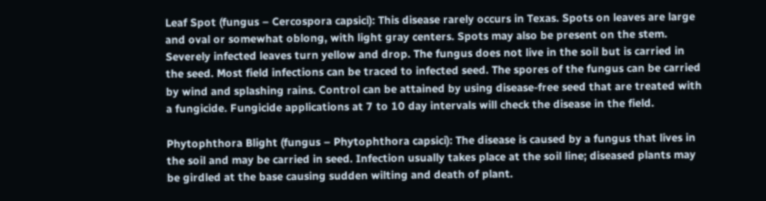Leaf Spot (fungus – Cercospora capsici): This disease rarely occurs in Texas. Spots on leaves are large and oval or somewhat oblong, with light gray centers. Spots may also be present on the stem. Severely infected leaves turn yellow and drop. The fungus does not live in the soil but is carried in the seed. Most field infections can be traced to infected seed. The spores of the fungus can be carried by wind and splashing rains. Control can be attained by using disease-free seed that are treated with a fungicide. Fungicide applications at 7 to 10 day intervals will check the disease in the field.

Phytophthora Blight (fungus – Phytophthora capsici): The disease is caused by a fungus that lives in the soil and may be carried in seed. Infection usually takes place at the soil line; diseased plants may be girdled at the base causing sudden wilting and death of plant.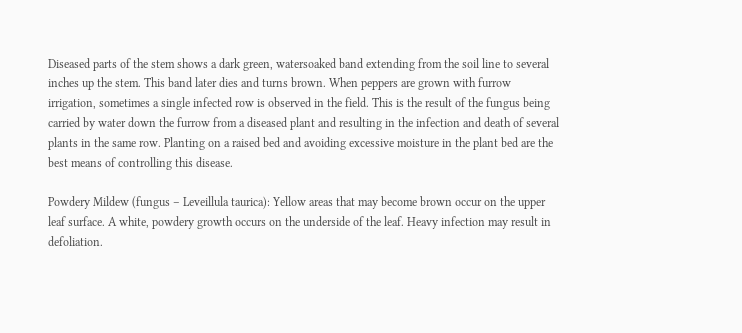Diseased parts of the stem shows a dark green, watersoaked band extending from the soil line to several inches up the stem. This band later dies and turns brown. When peppers are grown with furrow irrigation, sometimes a single infected row is observed in the field. This is the result of the fungus being carried by water down the furrow from a diseased plant and resulting in the infection and death of several plants in the same row. Planting on a raised bed and avoiding excessive moisture in the plant bed are the best means of controlling this disease.

Powdery Mildew (fungus – Leveillula taurica): Yellow areas that may become brown occur on the upper leaf surface. A white, powdery growth occurs on the underside of the leaf. Heavy infection may result in defoliation.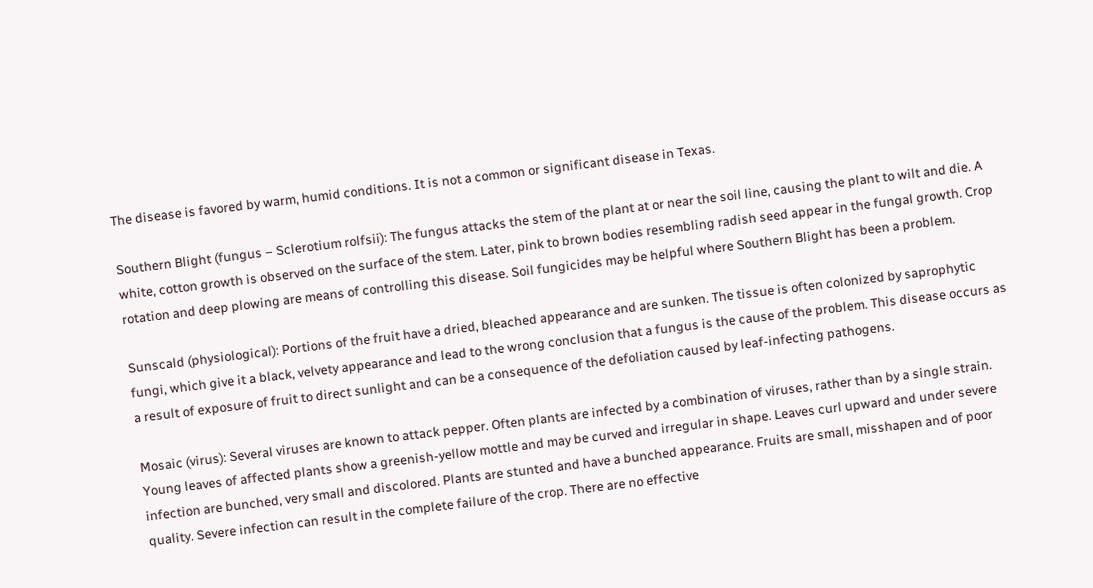The disease is favored by warm, humid conditions. It is not a common or significant disease in Texas.

Southern Blight (fungus – Sclerotium rolfsii): The fungus attacks the stem of the plant at or near the soil line, causing the plant to wilt and die. A white, cotton growth is observed on the surface of the stem. Later, pink to brown bodies resembling radish seed appear in the fungal growth. Crop rotation and deep plowing are means of controlling this disease. Soil fungicides may be helpful where Southern Blight has been a problem.

Sunscald (physiological): Portions of the fruit have a dried, bleached appearance and are sunken. The tissue is often colonized by saprophytic fungi, which give it a black, velvety appearance and lead to the wrong conclusion that a fungus is the cause of the problem. This disease occurs as a result of exposure of fruit to direct sunlight and can be a consequence of the defoliation caused by leaf-infecting pathogens.

Mosaic (virus): Several viruses are known to attack pepper. Often plants are infected by a combination of viruses, rather than by a single strain. Young leaves of affected plants show a greenish-yellow mottle and may be curved and irregular in shape. Leaves curl upward and under severe infection are bunched, very small and discolored. Plants are stunted and have a bunched appearance. Fruits are small, misshapen and of poor quality. Severe infection can result in the complete failure of the crop. There are no effective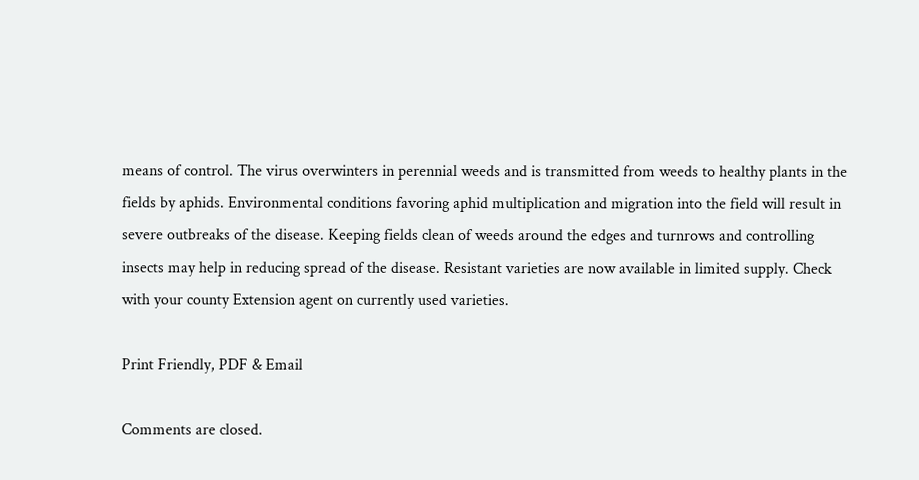means of control. The virus overwinters in perennial weeds and is transmitted from weeds to healthy plants in the fields by aphids. Environmental conditions favoring aphid multiplication and migration into the field will result in severe outbreaks of the disease. Keeping fields clean of weeds around the edges and turnrows and controlling insects may help in reducing spread of the disease. Resistant varieties are now available in limited supply. Check with your county Extension agent on currently used varieties.

Print Friendly, PDF & Email

Comments are closed.